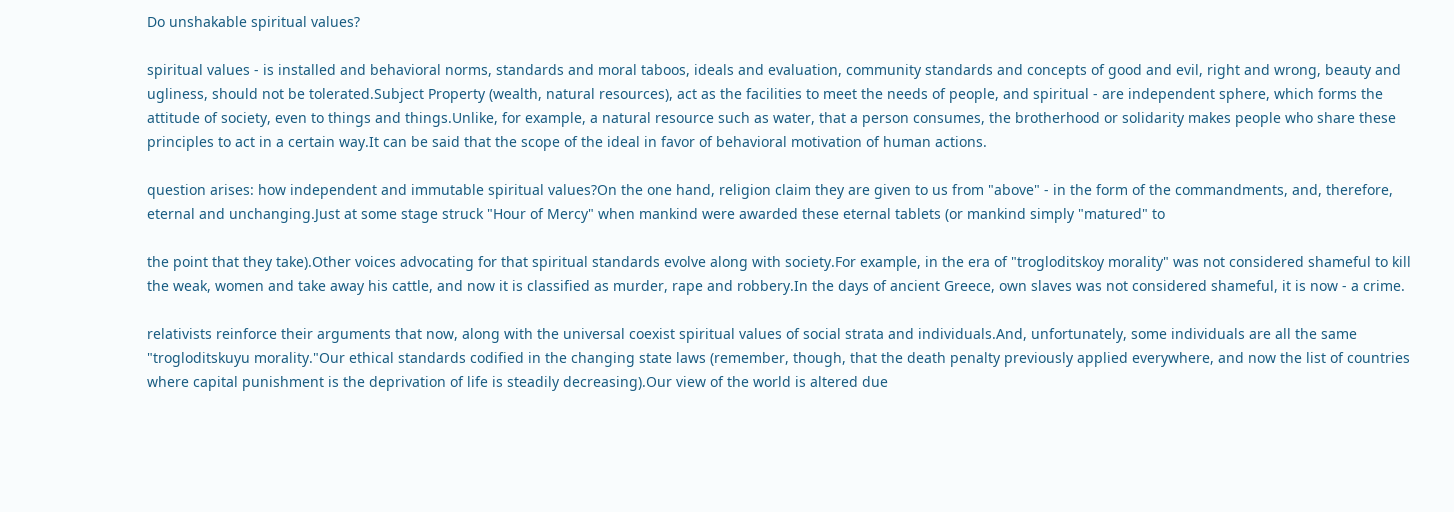Do unshakable spiritual values?

spiritual values - is installed and behavioral norms, standards and moral taboos, ideals and evaluation, community standards and concepts of good and evil, right and wrong, beauty and ugliness, should not be tolerated.Subject Property (wealth, natural resources), act as the facilities to meet the needs of people, and spiritual - are independent sphere, which forms the attitude of society, even to things and things.Unlike, for example, a natural resource such as water, that a person consumes, the brotherhood or solidarity makes people who share these principles to act in a certain way.It can be said that the scope of the ideal in favor of behavioral motivation of human actions.

question arises: how independent and immutable spiritual values?On the one hand, religion claim they are given to us from "above" - in the form of the commandments, and, therefore, eternal and unchanging.Just at some stage struck "Hour of Mercy" when mankind were awarded these eternal tablets (or mankind simply "matured" to

the point that they take).Other voices advocating for that spiritual standards evolve along with society.For example, in the era of "trogloditskoy morality" was not considered shameful to kill the weak, women and take away his cattle, and now it is classified as murder, rape and robbery.In the days of ancient Greece, own slaves was not considered shameful, it is now - a crime.

relativists reinforce their arguments that now, along with the universal coexist spiritual values of social strata and individuals.And, unfortunately, some individuals are all the same "trogloditskuyu morality."Our ethical standards codified in the changing state laws (remember, though, that the death penalty previously applied everywhere, and now the list of countries where capital punishment is the deprivation of life is steadily decreasing).Our view of the world is altered due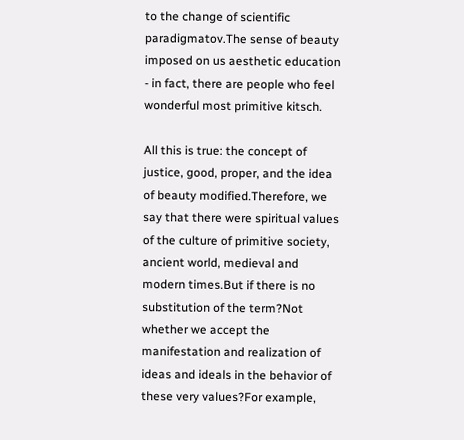to the change of scientific paradigmatov.The sense of beauty imposed on us aesthetic education - in fact, there are people who feel wonderful most primitive kitsch.

All this is true: the concept of justice, good, proper, and the idea of beauty modified.Therefore, we say that there were spiritual values of the culture of primitive society, ancient world, medieval and modern times.But if there is no substitution of the term?Not whether we accept the manifestation and realization of ideas and ideals in the behavior of these very values?For example,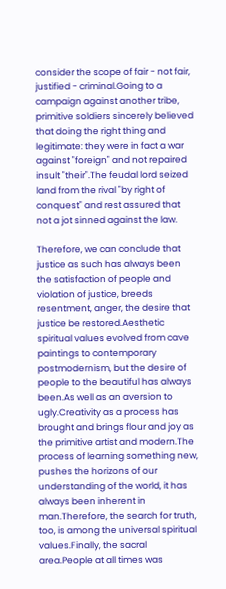consider the scope of fair - not fair, justified - criminal.Going to a campaign against another tribe, primitive soldiers sincerely believed that doing the right thing and legitimate: they were in fact a war against "foreign" and not repaired insult "their".The feudal lord seized land from the rival "by right of conquest" and rest assured that not a jot sinned against the law.

Therefore, we can conclude that justice as such has always been the satisfaction of people and violation of justice, breeds resentment, anger, the desire that justice be restored.Aesthetic spiritual values evolved from cave paintings to contemporary postmodernism, but the desire of people to the beautiful has always been.As well as an aversion to ugly.Creativity as a process has brought and brings flour and joy as the primitive artist and modern.The process of learning something new, pushes the horizons of our understanding of the world, it has always been inherent in man.Therefore, the search for truth, too, is among the universal spiritual values.Finally, the sacral area.People at all times was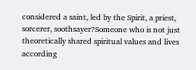considered a saint, led by the Spirit, a priest, sorcerer, soothsayer?Someone who is not just theoretically shared spiritual values and lives according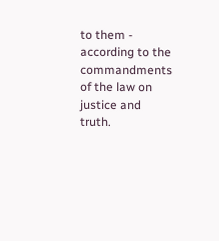to them - according to the commandments of the law on justice and truth.